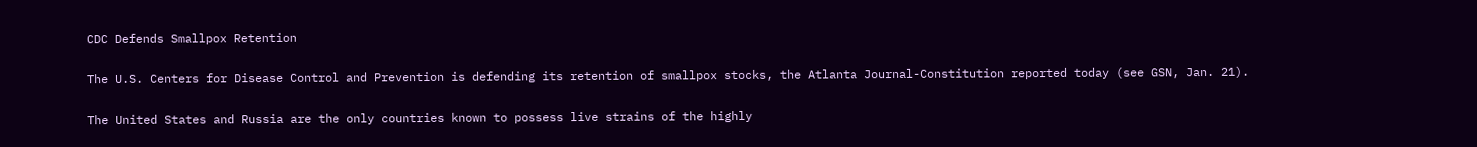CDC Defends Smallpox Retention

The U.S. Centers for Disease Control and Prevention is defending its retention of smallpox stocks, the Atlanta Journal-Constitution reported today (see GSN, Jan. 21).

The United States and Russia are the only countries known to possess live strains of the highly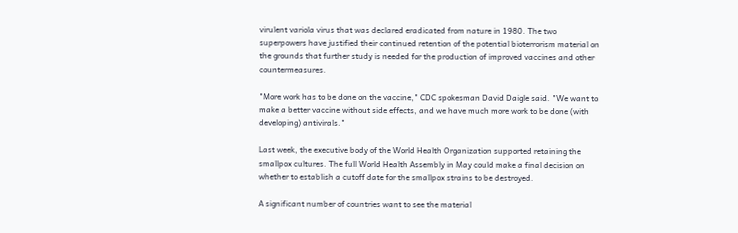virulent variola virus that was declared eradicated from nature in 1980. The two superpowers have justified their continued retention of the potential bioterrorism material on the grounds that further study is needed for the production of improved vaccines and other countermeasures.

"More work has to be done on the vaccine," CDC spokesman David Daigle said. "We want to make a better vaccine without side effects, and we have much more work to be done (with developing) antivirals."

Last week, the executive body of the World Health Organization supported retaining the smallpox cultures. The full World Health Assembly in May could make a final decision on whether to establish a cutoff date for the smallpox strains to be destroyed.

A significant number of countries want to see the material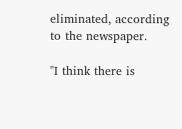eliminated, according to the newspaper.

"I think there is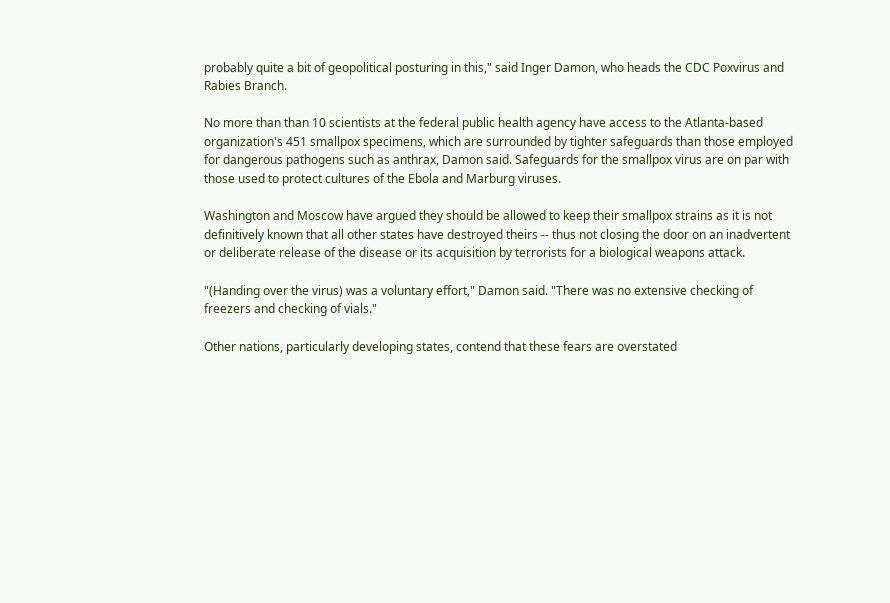probably quite a bit of geopolitical posturing in this," said Inger Damon, who heads the CDC Poxvirus and Rabies Branch.

No more than than 10 scientists at the federal public health agency have access to the Atlanta-based organization's 451 smallpox specimens, which are surrounded by tighter safeguards than those employed for dangerous pathogens such as anthrax, Damon said. Safeguards for the smallpox virus are on par with those used to protect cultures of the Ebola and Marburg viruses.

Washington and Moscow have argued they should be allowed to keep their smallpox strains as it is not definitively known that all other states have destroyed theirs -- thus not closing the door on an inadvertent or deliberate release of the disease or its acquisition by terrorists for a biological weapons attack.

"(Handing over the virus) was a voluntary effort," Damon said. "There was no extensive checking of freezers and checking of vials."

Other nations, particularly developing states, contend that these fears are overstated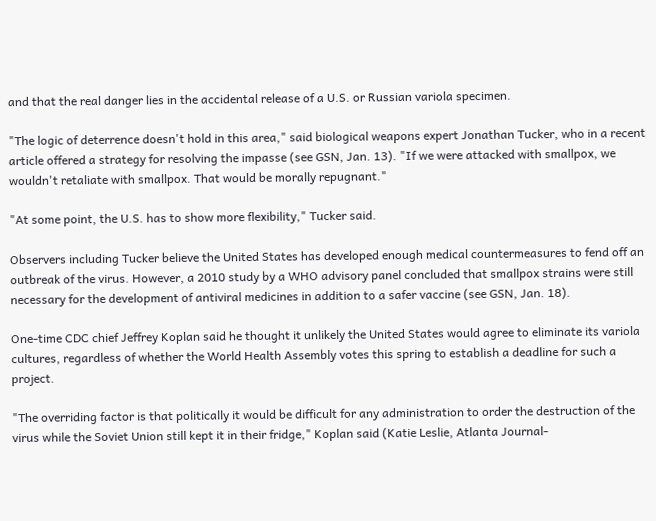and that the real danger lies in the accidental release of a U.S. or Russian variola specimen.

"The logic of deterrence doesn't hold in this area," said biological weapons expert Jonathan Tucker, who in a recent article offered a strategy for resolving the impasse (see GSN, Jan. 13). "If we were attacked with smallpox, we wouldn't retaliate with smallpox. That would be morally repugnant."

"At some point, the U.S. has to show more flexibility," Tucker said.

Observers including Tucker believe the United States has developed enough medical countermeasures to fend off an outbreak of the virus. However, a 2010 study by a WHO advisory panel concluded that smallpox strains were still necessary for the development of antiviral medicines in addition to a safer vaccine (see GSN, Jan. 18).

One-time CDC chief Jeffrey Koplan said he thought it unlikely the United States would agree to eliminate its variola cultures, regardless of whether the World Health Assembly votes this spring to establish a deadline for such a project.

"The overriding factor is that politically it would be difficult for any administration to order the destruction of the virus while the Soviet Union still kept it in their fridge," Koplan said (Katie Leslie, Atlanta Journal-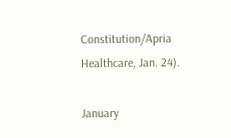Constitution/Apria Healthcare, Jan. 24).

January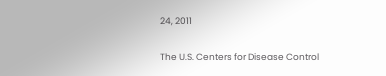24, 2011

The U.S. Centers for Disease Control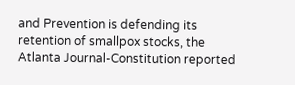and Prevention is defending its retention of smallpox stocks, the Atlanta Journal-Constitution reported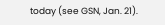today (see GSN, Jan. 21).